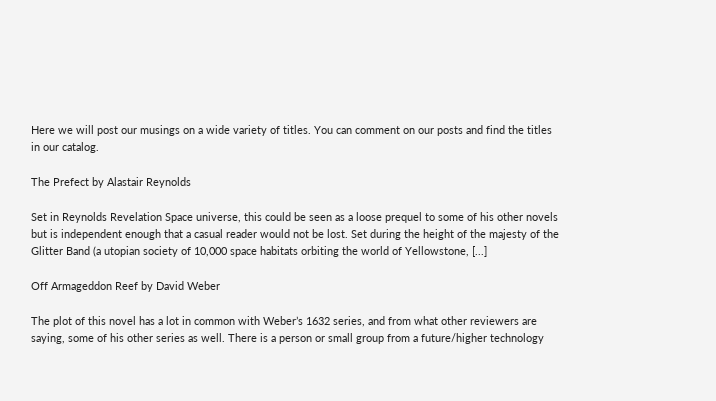Here we will post our musings on a wide variety of titles. You can comment on our posts and find the titles in our catalog.

The Prefect by Alastair Reynolds

Set in Reynolds Revelation Space universe, this could be seen as a loose prequel to some of his other novels but is independent enough that a casual reader would not be lost. Set during the height of the majesty of the Glitter Band (a utopian society of 10,000 space habitats orbiting the world of Yellowstone, [...]

Off Armageddon Reef by David Weber

The plot of this novel has a lot in common with Weber’s 1632 series, and from what other reviewers are saying, some of his other series as well. There is a person or small group from a future/higher technology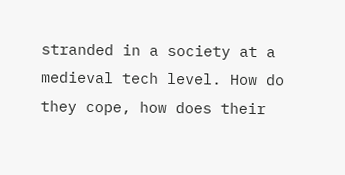stranded in a society at a medieval tech level. How do they cope, how does their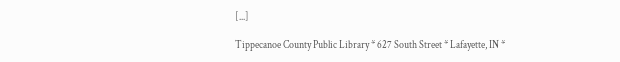[...]

Tippecanoe County Public Library * 627 South Street * Lafayette, IN *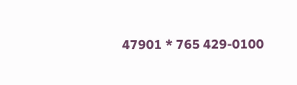47901 * 765 429-0100